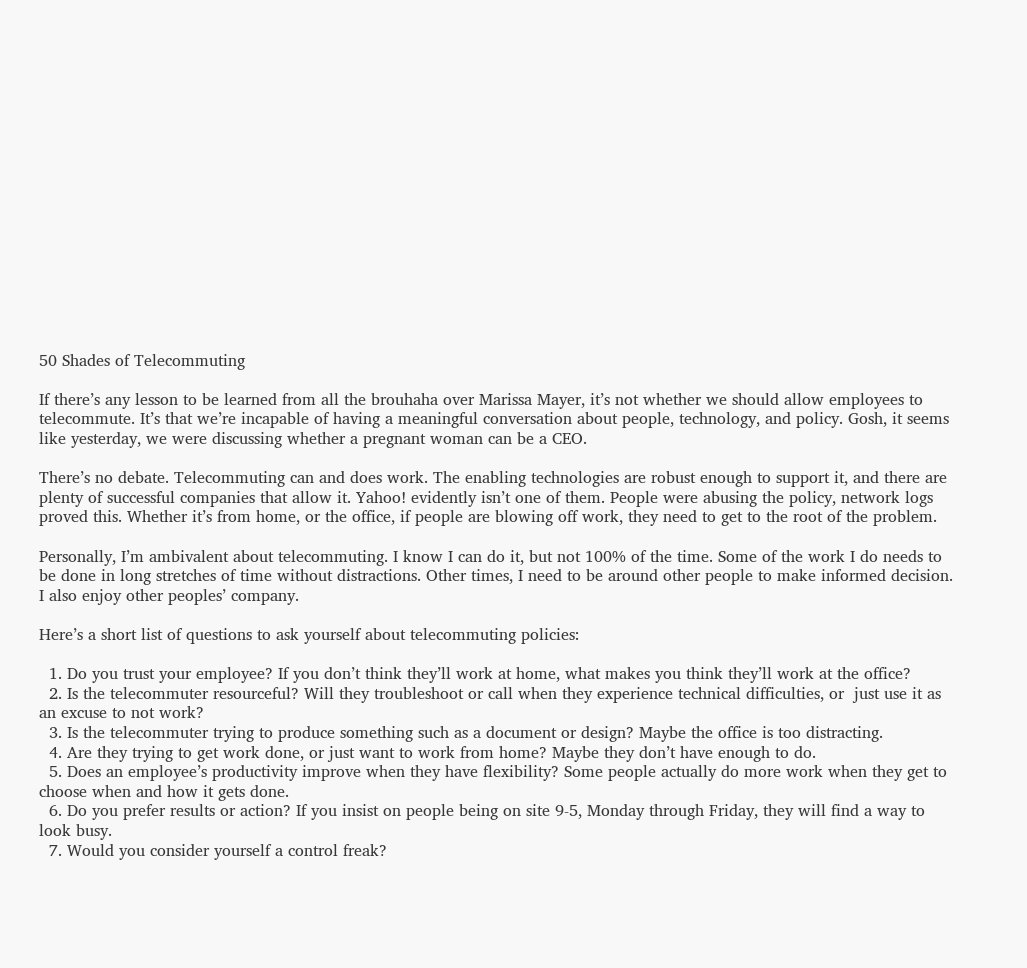50 Shades of Telecommuting

If there’s any lesson to be learned from all the brouhaha over Marissa Mayer, it’s not whether we should allow employees to telecommute. It’s that we’re incapable of having a meaningful conversation about people, technology, and policy. Gosh, it seems like yesterday, we were discussing whether a pregnant woman can be a CEO.

There’s no debate. Telecommuting can and does work. The enabling technologies are robust enough to support it, and there are plenty of successful companies that allow it. Yahoo! evidently isn’t one of them. People were abusing the policy, network logs proved this. Whether it’s from home, or the office, if people are blowing off work, they need to get to the root of the problem.

Personally, I’m ambivalent about telecommuting. I know I can do it, but not 100% of the time. Some of the work I do needs to be done in long stretches of time without distractions. Other times, I need to be around other people to make informed decision. I also enjoy other peoples’ company.

Here’s a short list of questions to ask yourself about telecommuting policies:

  1. Do you trust your employee? If you don’t think they’ll work at home, what makes you think they’ll work at the office?
  2. Is the telecommuter resourceful? Will they troubleshoot or call when they experience technical difficulties, or  just use it as an excuse to not work?
  3. Is the telecommuter trying to produce something such as a document or design? Maybe the office is too distracting.
  4. Are they trying to get work done, or just want to work from home? Maybe they don’t have enough to do.
  5. Does an employee’s productivity improve when they have flexibility? Some people actually do more work when they get to choose when and how it gets done.
  6. Do you prefer results or action? If you insist on people being on site 9-5, Monday through Friday, they will find a way to look busy.
  7. Would you consider yourself a control freak?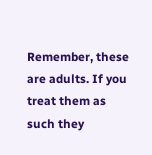Remember, these are adults. If you treat them as such they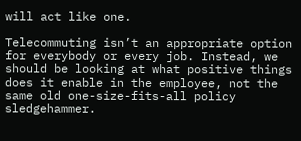will act like one.

Telecommuting isn’t an appropriate option for everybody or every job. Instead, we should be looking at what positive things does it enable in the employee, not the same old one-size-fits-all policy sledgehammer.